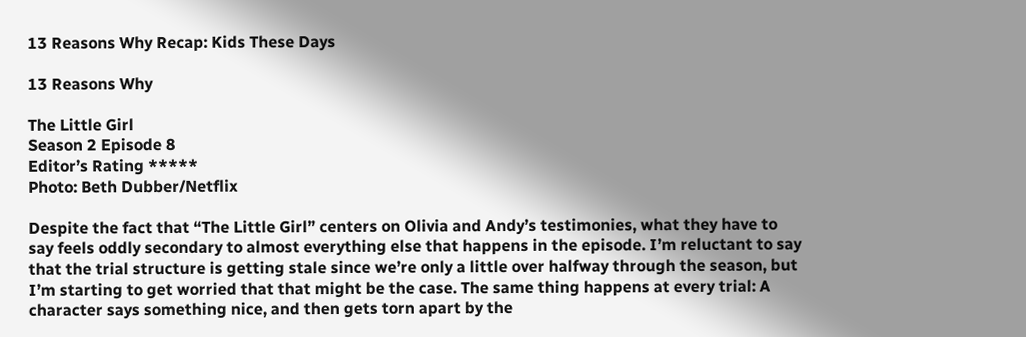13 Reasons Why Recap: Kids These Days

13 Reasons Why

The Little Girl
Season 2 Episode 8
Editor’s Rating *****
Photo: Beth Dubber/Netflix

Despite the fact that “The Little Girl” centers on Olivia and Andy’s testimonies, what they have to say feels oddly secondary to almost everything else that happens in the episode. I’m reluctant to say that the trial structure is getting stale since we’re only a little over halfway through the season, but I’m starting to get worried that that might be the case. The same thing happens at every trial: A character says something nice, and then gets torn apart by the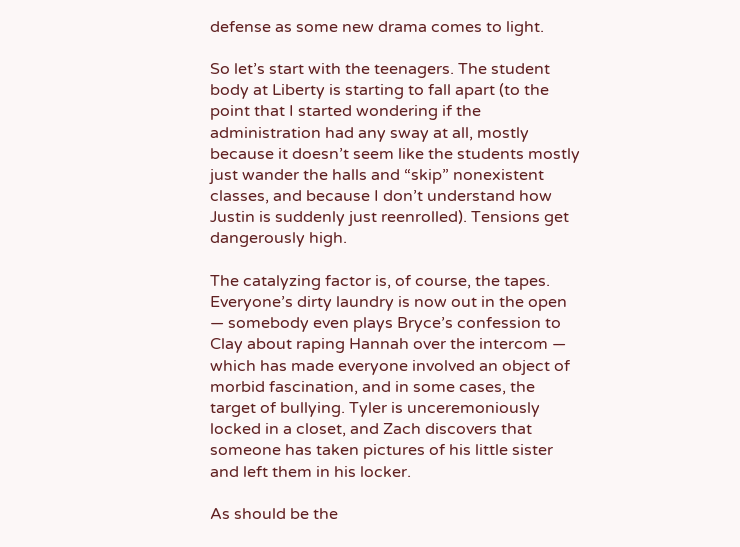defense as some new drama comes to light.

So let’s start with the teenagers. The student body at Liberty is starting to fall apart (to the point that I started wondering if the administration had any sway at all, mostly because it doesn’t seem like the students mostly just wander the halls and “skip” nonexistent classes, and because I don’t understand how Justin is suddenly just reenrolled). Tensions get dangerously high.

The catalyzing factor is, of course, the tapes. Everyone’s dirty laundry is now out in the open — somebody even plays Bryce’s confession to Clay about raping Hannah over the intercom — which has made everyone involved an object of morbid fascination, and in some cases, the target of bullying. Tyler is unceremoniously locked in a closet, and Zach discovers that someone has taken pictures of his little sister and left them in his locker.

As should be the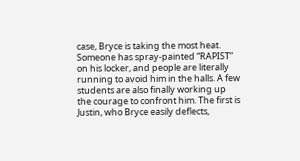case, Bryce is taking the most heat. Someone has spray-painted “RAPIST” on his locker, and people are literally running to avoid him in the halls. A few students are also finally working up the courage to confront him. The first is Justin, who Bryce easily deflects,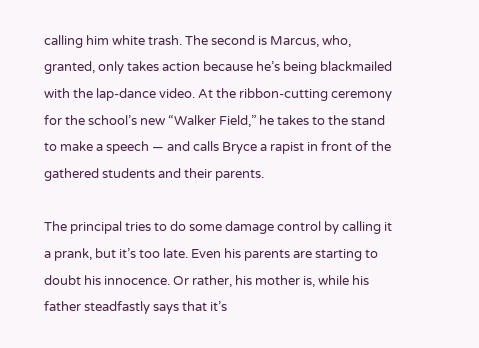calling him white trash. The second is Marcus, who, granted, only takes action because he’s being blackmailed with the lap-dance video. At the ribbon-cutting ceremony for the school’s new “Walker Field,” he takes to the stand to make a speech — and calls Bryce a rapist in front of the gathered students and their parents.

The principal tries to do some damage control by calling it a prank, but it’s too late. Even his parents are starting to doubt his innocence. Or rather, his mother is, while his father steadfastly says that it’s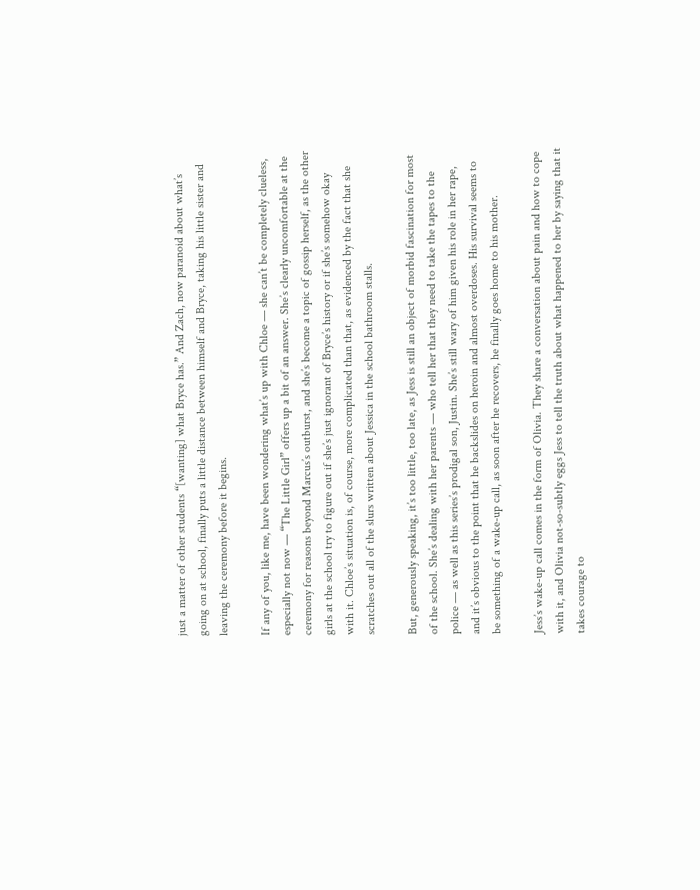just a matter of other students “[wanting] what Bryce has.” And Zach, now paranoid about what’s going on at school, finally puts a little distance between himself and Bryce, taking his little sister and leaving the ceremony before it begins.

If any of you, like me, have been wondering what’s up with Chloe — she can’t be completely clueless, especially not now — “The Little Girl” offers up a bit of an answer. She’s clearly uncomfortable at the ceremony for reasons beyond Marcus’s outburst, and she’s become a topic of gossip herself, as the other girls at the school try to figure out if she’s just ignorant of Bryce’s history or if she’s somehow okay with it. Chloe’s situation is, of course, more complicated than that, as evidenced by the fact that she scratches out all of the slurs written about Jessica in the school bathroom stalls.

But, generously speaking, it’s too little, too late, as Jess is still an object of morbid fascination for most of the school. She’s dealing with her parents — who tell her that they need to take the tapes to the police — as well as this series’s prodigal son, Justin. She’s still wary of him given his role in her rape, and it’s obvious to the point that he backslides on heroin and almost overdoses. His survival seems to be something of a wake-up call, as soon after he recovers, he finally goes home to his mother.

Jess’s wake-up call comes in the form of Olivia. They share a conversation about pain and how to cope with it, and Olivia not-so-subtly eggs Jess to tell the truth about what happened to her by saying that it takes courage to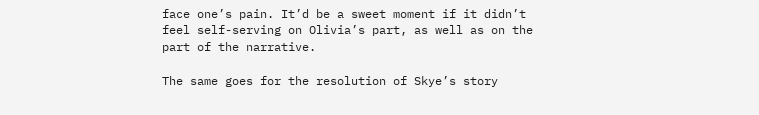face one’s pain. It’d be a sweet moment if it didn’t feel self-serving on Olivia’s part, as well as on the part of the narrative.

The same goes for the resolution of Skye’s story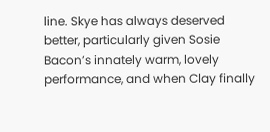line. Skye has always deserved better, particularly given Sosie Bacon’s innately warm, lovely performance, and when Clay finally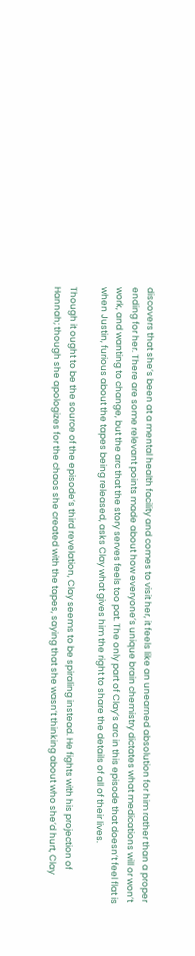discovers that she’s been at a mental health facility and comes to visit her, it feels like an unearned absolution for him rather than a proper ending for her. There are some relevant points made about how everyone’s unique brain chemistry dictates what medications will or won’t work, and wanting to change, but the arc that the story serves feels too pat. The only part of Clay’s arc in this episode that doesn’t feel flat is when Justin, furious about the tapes being released, asks Clay what gives him the right to share the details of all of their lives.

Though it ought to be the source of the episode’s third revelation, Clay seems to be spiraling instead. He fights with his projection of Hannah; though she apologizes for the chaos she created with the tapes, saying that she wasn’t thinking about who she’d hurt, Clay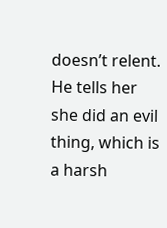doesn’t relent. He tells her she did an evil thing, which is a harsh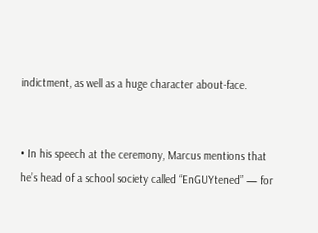indictment, as well as a huge character about-face.


• In his speech at the ceremony, Marcus mentions that he’s head of a school society called “EnGUYtened” — for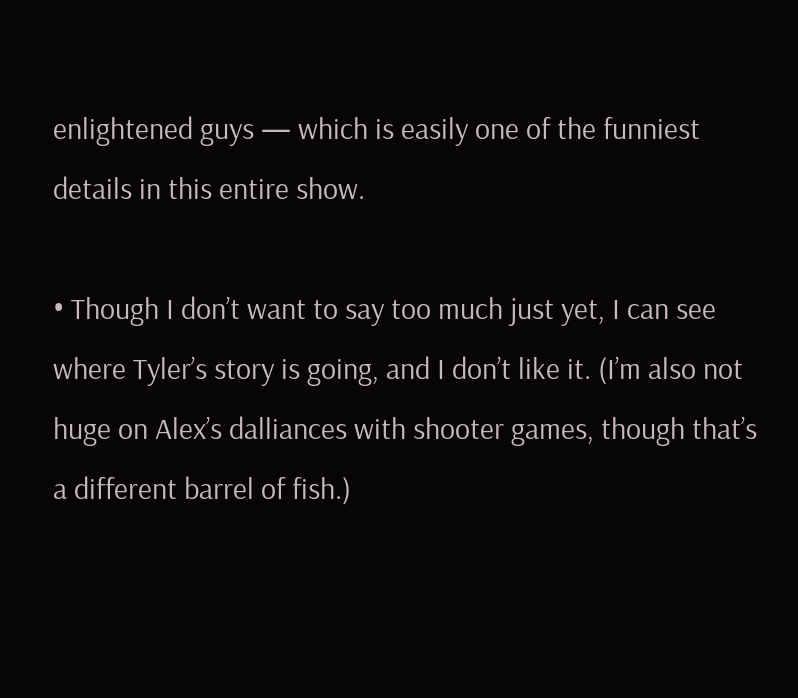enlightened guys — which is easily one of the funniest details in this entire show.

• Though I don’t want to say too much just yet, I can see where Tyler’s story is going, and I don’t like it. (I’m also not huge on Alex’s dalliances with shooter games, though that’s a different barrel of fish.)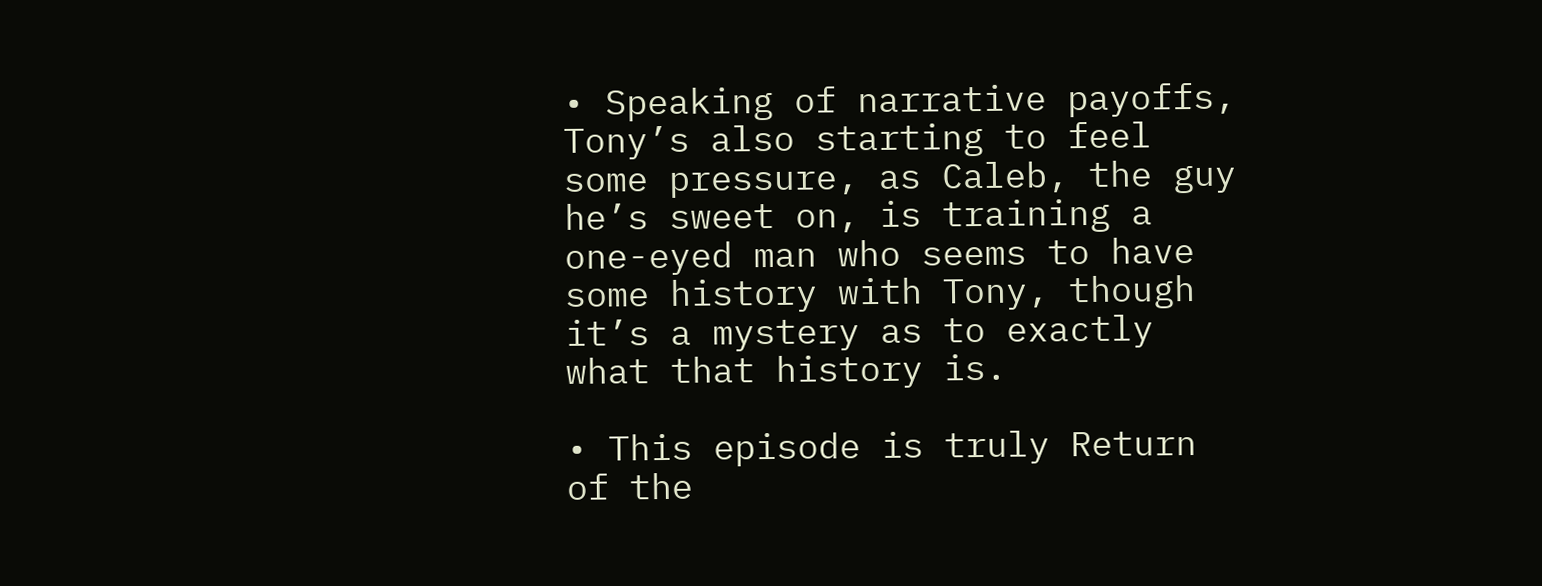• Speaking of narrative payoffs, Tony’s also starting to feel some pressure, as Caleb, the guy he’s sweet on, is training a one-eyed man who seems to have some history with Tony, though it’s a mystery as to exactly what that history is.

• This episode is truly Return of the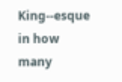King--esque in how many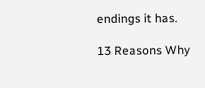endings it has.

13 Reasons Why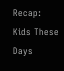Recap: Kids These Days